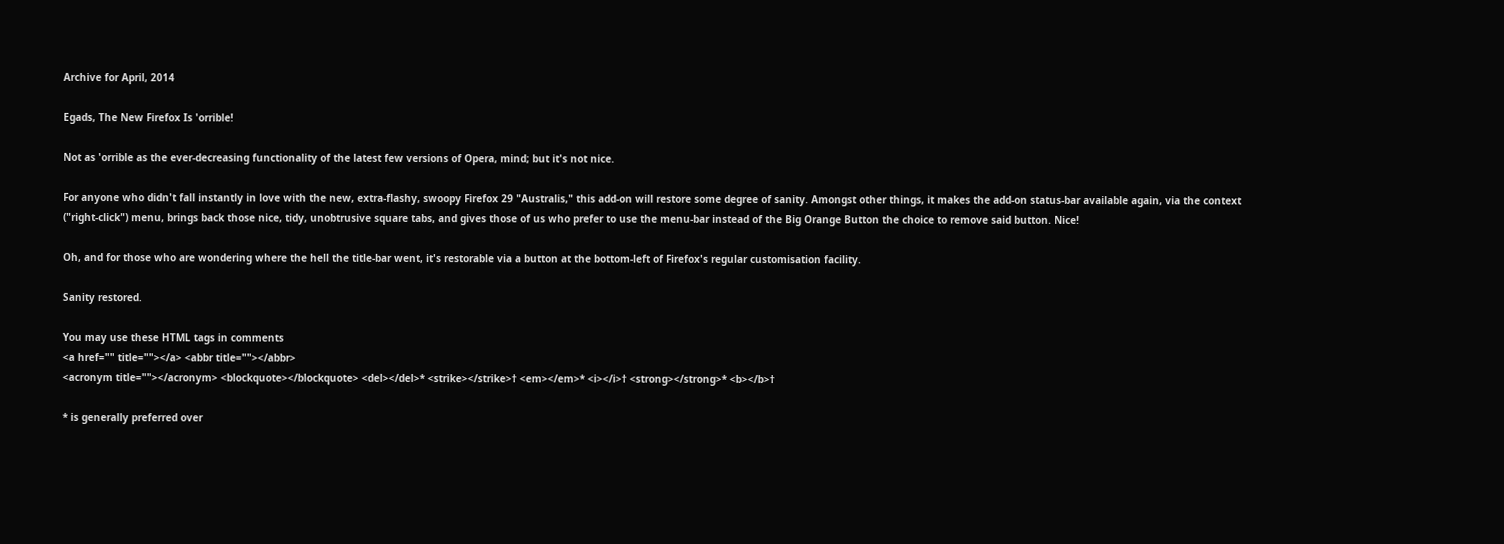Archive for April, 2014

Egads, The New Firefox Is 'orrible!

Not as 'orrible as the ever-decreasing functionality of the latest few versions of Opera, mind; but it's not nice.

For anyone who didn't fall instantly in love with the new, extra-flashy, swoopy Firefox 29 "Australis," this add-on will restore some degree of sanity. Amongst other things, it makes the add-on status-bar available again, via the context ("right-click") menu, brings back those nice, tidy, unobtrusive square tabs, and gives those of us who prefer to use the menu-bar instead of the Big Orange Button the choice to remove said button. Nice!

Oh, and for those who are wondering where the hell the title-bar went, it's restorable via a button at the bottom-left of Firefox's regular customisation facility.

Sanity restored.

You may use these HTML tags in comments
<a href="" title=""></a> <abbr title=""></abbr>
<acronym title=""></acronym> <blockquote></blockquote> <del></del>* <strike></strike>† <em></em>* <i></i>† <strong></strong>* <b></b>†

* is generally preferred over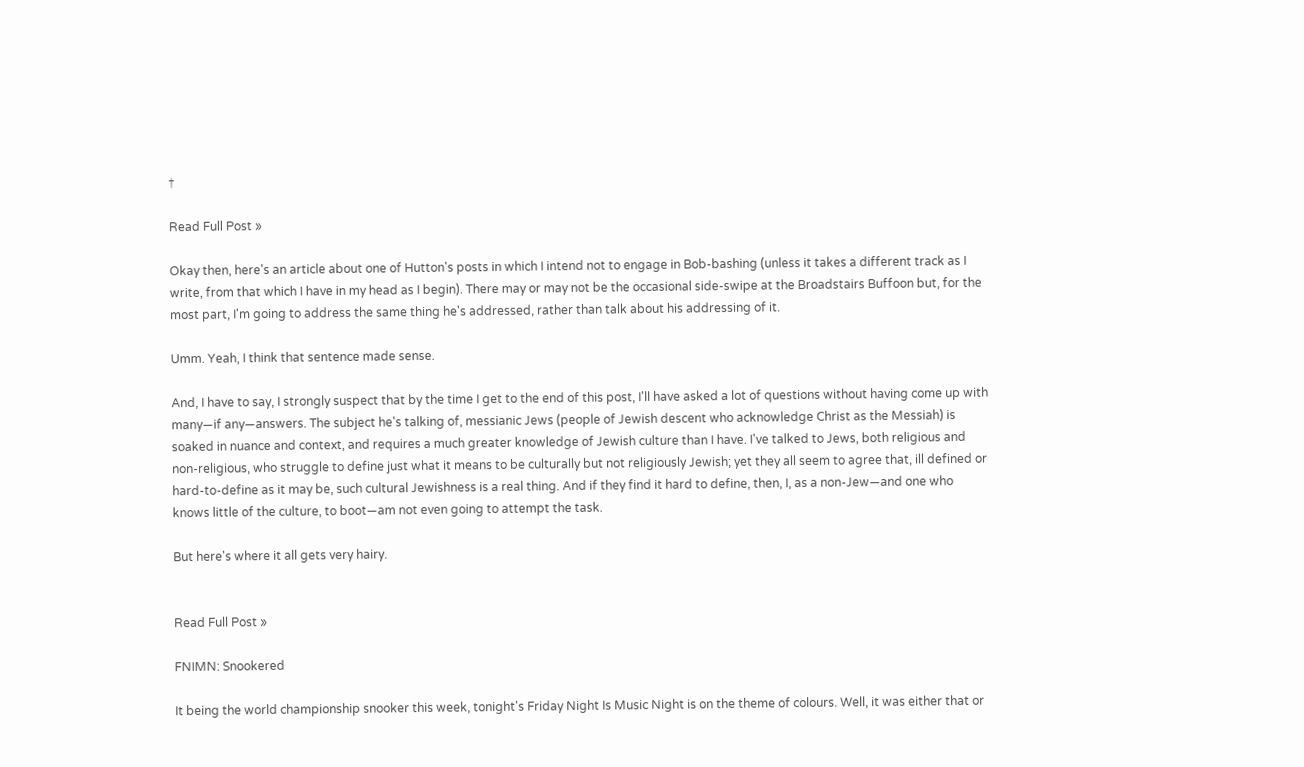†

Read Full Post »

Okay then, here's an article about one of Hutton's posts in which I intend not to engage in Bob-bashing (unless it takes a different track as I write, from that which I have in my head as I begin). There may or may not be the occasional side-swipe at the Broadstairs Buffoon but, for the most part, I'm going to address the same thing he's addressed, rather than talk about his addressing of it.

Umm. Yeah, I think that sentence made sense.

And, I have to say, I strongly suspect that by the time I get to the end of this post, I'll have asked a lot of questions without having come up with many—if any—answers. The subject he's talking of, messianic Jews (people of Jewish descent who acknowledge Christ as the Messiah) is soaked in nuance and context, and requires a much greater knowledge of Jewish culture than I have. I've talked to Jews, both religious and non-religious, who struggle to define just what it means to be culturally but not religiously Jewish; yet they all seem to agree that, ill defined or hard-to-define as it may be, such cultural Jewishness is a real thing. And if they find it hard to define, then, I, as a non-Jew—and one who knows little of the culture, to boot—am not even going to attempt the task.

But here's where it all gets very hairy.


Read Full Post »

FNIMN: Snookered

It being the world championship snooker this week, tonight's Friday Night Is Music Night is on the theme of colours. Well, it was either that or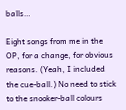balls…

Eight songs from me in the OP, for a change, for obvious reasons. (Yeah, I included the cue-ball.) No need to stick to the snooker-ball colours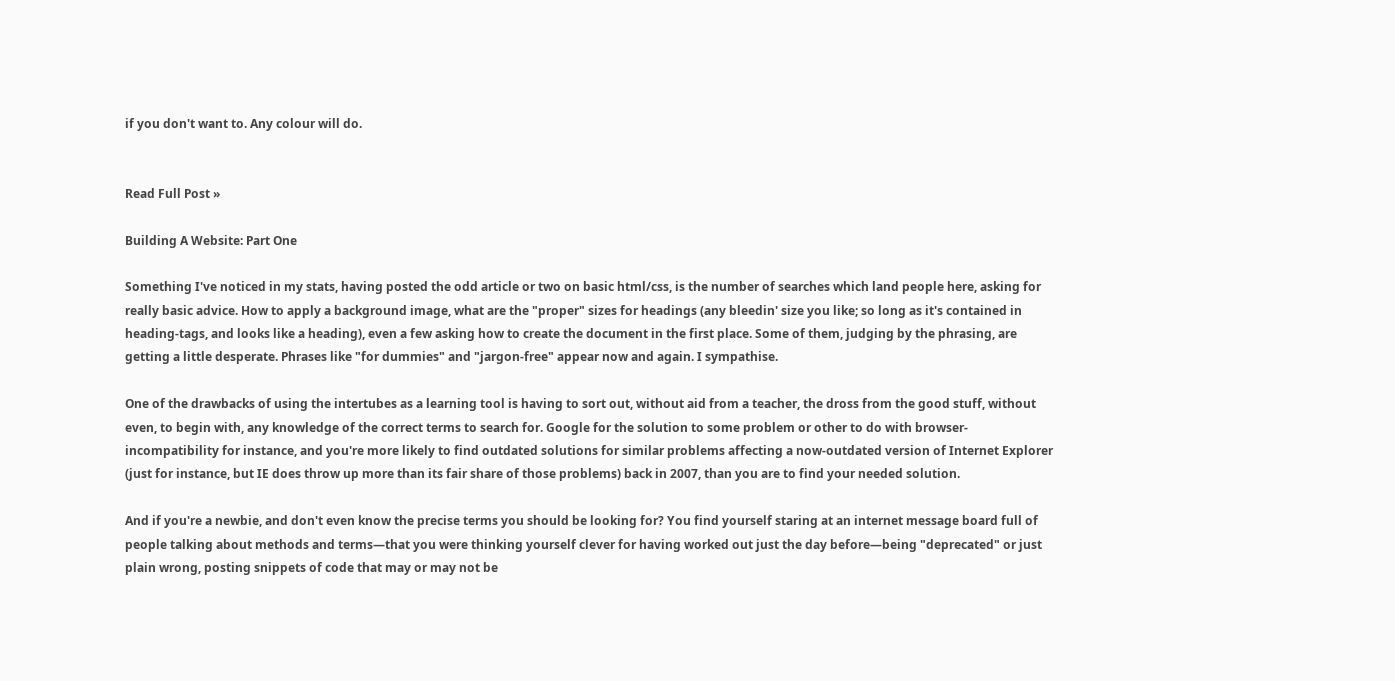if you don't want to. Any colour will do.


Read Full Post »

Building A Website: Part One

Something I've noticed in my stats, having posted the odd article or two on basic html/css, is the number of searches which land people here, asking for really basic advice. How to apply a background image, what are the "proper" sizes for headings (any bleedin' size you like; so long as it's contained in heading-tags, and looks like a heading), even a few asking how to create the document in the first place. Some of them, judging by the phrasing, are getting a little desperate. Phrases like "for dummies" and "jargon-free" appear now and again. I sympathise.

One of the drawbacks of using the intertubes as a learning tool is having to sort out, without aid from a teacher, the dross from the good stuff, without even, to begin with, any knowledge of the correct terms to search for. Google for the solution to some problem or other to do with browser-incompatibility for instance, and you're more likely to find outdated solutions for similar problems affecting a now-outdated version of Internet Explorer (just for instance, but IE does throw up more than its fair share of those problems) back in 2007, than you are to find your needed solution.

And if you're a newbie, and don't even know the precise terms you should be looking for? You find yourself staring at an internet message board full of people talking about methods and terms—that you were thinking yourself clever for having worked out just the day before—being "deprecated" or just plain wrong, posting snippets of code that may or may not be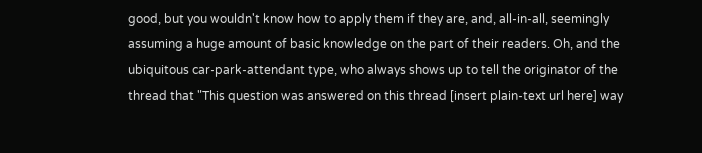good, but you wouldn't know how to apply them if they are, and, all-in-all, seemingly assuming a huge amount of basic knowledge on the part of their readers. Oh, and the ubiquitous car-park-attendant type, who always shows up to tell the originator of the thread that "This question was answered on this thread [insert plain-text url here] way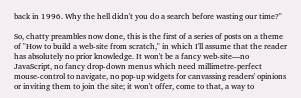back in 1996. Why the hell didn't you do a search before wasting our time?"

So, chatty preambles now done, this is the first of a series of posts on a theme of "How to build a web-site from scratch," in which I'll assume that the reader has absolutely no prior knowledge. It won't be a fancy web-site—no JavaScript, no fancy drop-down menus which need millimetre-perfect mouse-control to navigate, no pop-up widgets for canvassing readers' opinions or inviting them to join the site; it won't offer, come to that, a way to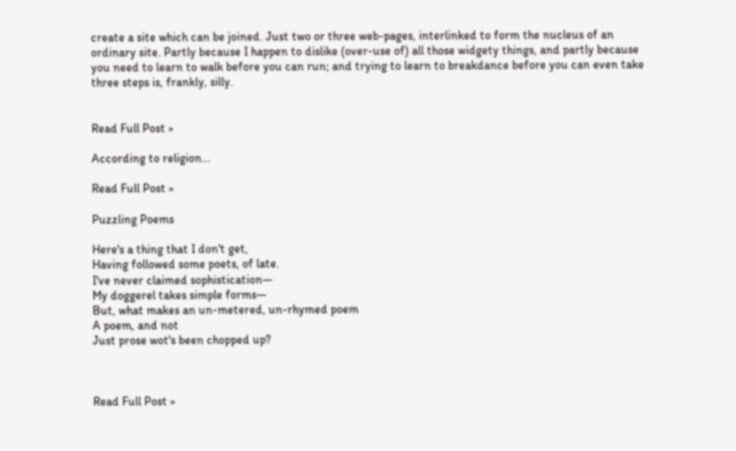create a site which can be joined. Just two or three web-pages, interlinked to form the nucleus of an ordinary site. Partly because I happen to dislike (over-use of) all those widgety things, and partly because you need to learn to walk before you can run; and trying to learn to breakdance before you can even take three steps is, frankly, silly.


Read Full Post »

According to religion…

Read Full Post »

Puzzling Poems

Here's a thing that I don't get,
Having followed some poets, of late.
I've never claimed sophistication—
My doggerel takes simple forms—
But, what makes an un-metered, un-rhymed poem
A poem, and not
Just prose wot's been chopped up?



Read Full Post »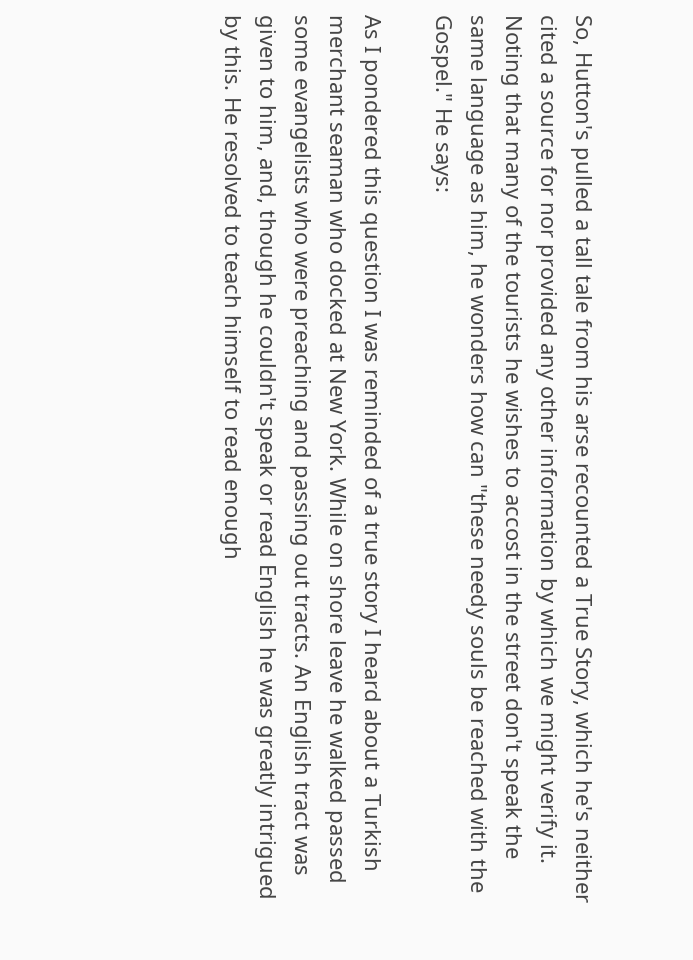So, Hutton's pulled a tall tale from his arse recounted a True Story, which he's neither cited a source for nor provided any other information by which we might verify it. Noting that many of the tourists he wishes to accost in the street don't speak the same language as him, he wonders how can "these needy souls be reached with the Gospel." He says:

As I pondered this question I was reminded of a true story I heard about a Turkish merchant seaman who docked at New York. While on shore leave he walked passed some evangelists who were preaching and passing out tracts. An English tract was given to him, and, though he couldn't speak or read English he was greatly intrigued by this. He resolved to teach himself to read enough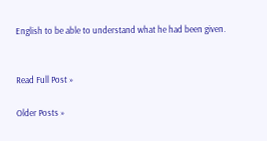English to be able to understand what he had been given.


Read Full Post »

Older Posts »